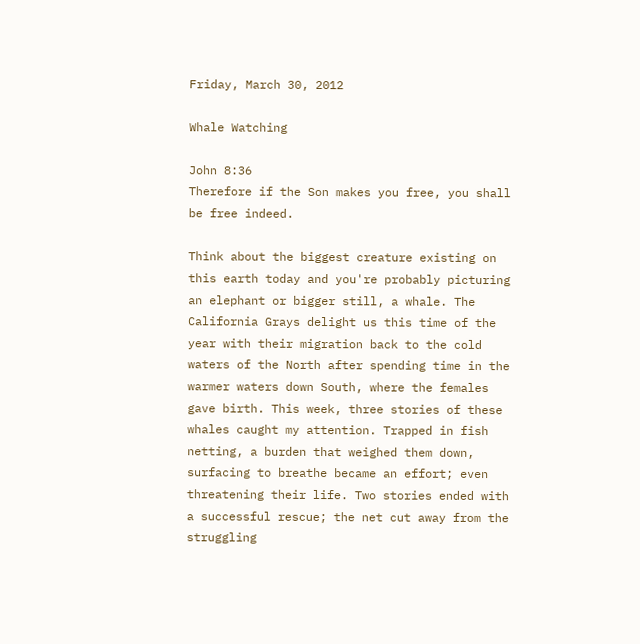Friday, March 30, 2012

Whale Watching

John 8:36
Therefore if the Son makes you free, you shall be free indeed.

Think about the biggest creature existing on this earth today and you're probably picturing an elephant or bigger still, a whale. The California Grays delight us this time of the year with their migration back to the cold waters of the North after spending time in the warmer waters down South, where the females gave birth. This week, three stories of these whales caught my attention. Trapped in fish netting, a burden that weighed them down, surfacing to breathe became an effort; even threatening their life. Two stories ended with a successful rescue; the net cut away from the struggling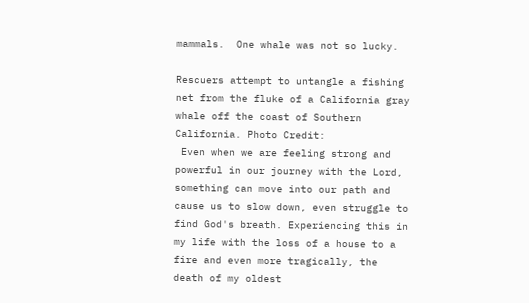mammals.  One whale was not so lucky.

Rescuers attempt to untangle a fishing net from the fluke of a California gray whale off the coast of Southern California. Photo Credit:
 Even when we are feeling strong and powerful in our journey with the Lord, something can move into our path and cause us to slow down, even struggle to find God's breath. Experiencing this in my life with the loss of a house to a fire and even more tragically, the death of my oldest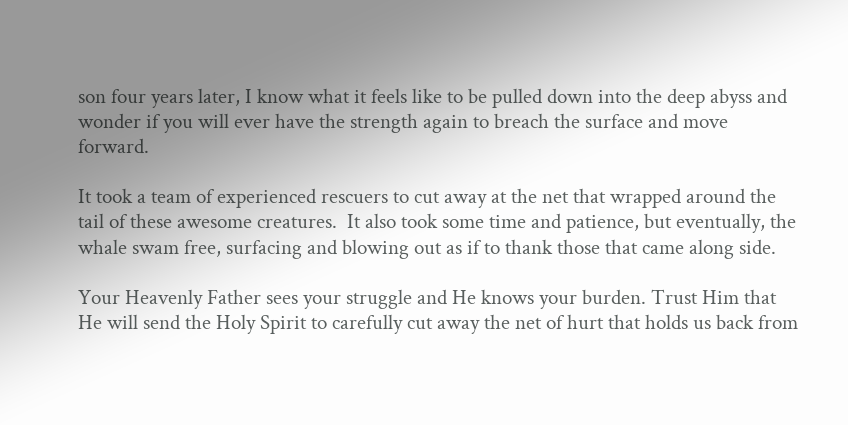son four years later, I know what it feels like to be pulled down into the deep abyss and wonder if you will ever have the strength again to breach the surface and move forward.

It took a team of experienced rescuers to cut away at the net that wrapped around the tail of these awesome creatures.  It also took some time and patience, but eventually, the whale swam free, surfacing and blowing out as if to thank those that came along side.

Your Heavenly Father sees your struggle and He knows your burden. Trust Him that He will send the Holy Spirit to carefully cut away the net of hurt that holds us back from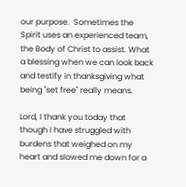our purpose.  Sometimes the Spirit uses an experienced team, the Body of Christ to assist. What a blessing when we can look back and testify in thanksgiving what being "set free" really means.

Lord, I thank you today that though I have struggled with burdens that weighed on my heart and slowed me down for a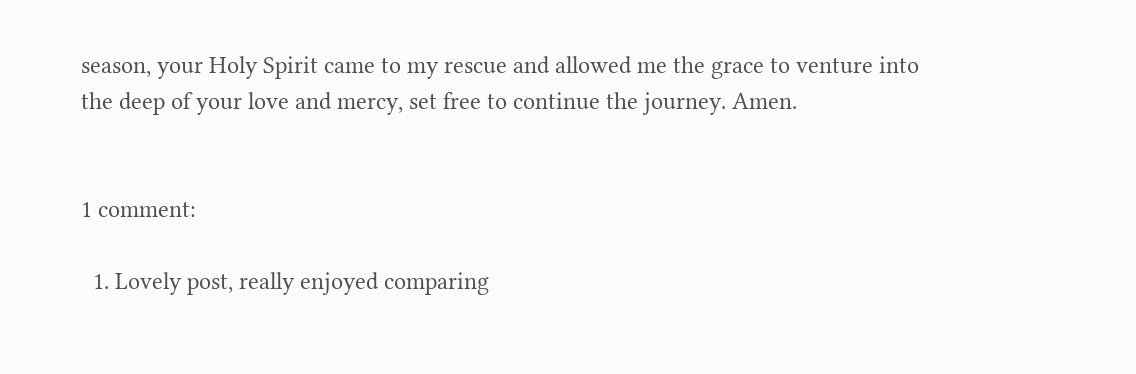season, your Holy Spirit came to my rescue and allowed me the grace to venture into the deep of your love and mercy, set free to continue the journey. Amen.


1 comment:

  1. Lovely post, really enjoyed comparing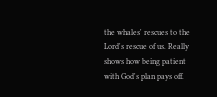the whales' rescues to the Lord's rescue of us. Really shows how being patient with God's plan pays off.